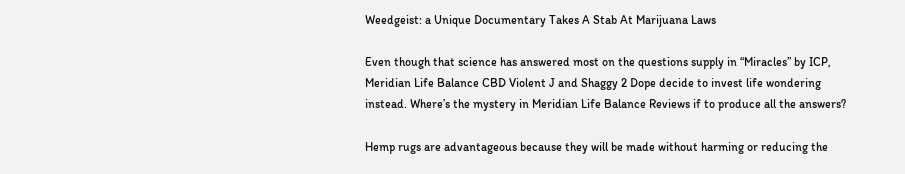Weedgeist: a Unique Documentary Takes A Stab At Marijuana Laws

Even though that science has answered most on the questions supply in “Miracles” by ICP, Meridian Life Balance CBD Violent J and Shaggy 2 Dope decide to invest life wondering instead. Where’s the mystery in Meridian Life Balance Reviews if to produce all the answers?

Hemp rugs are advantageous because they will be made without harming or reducing the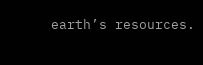earth’s resources.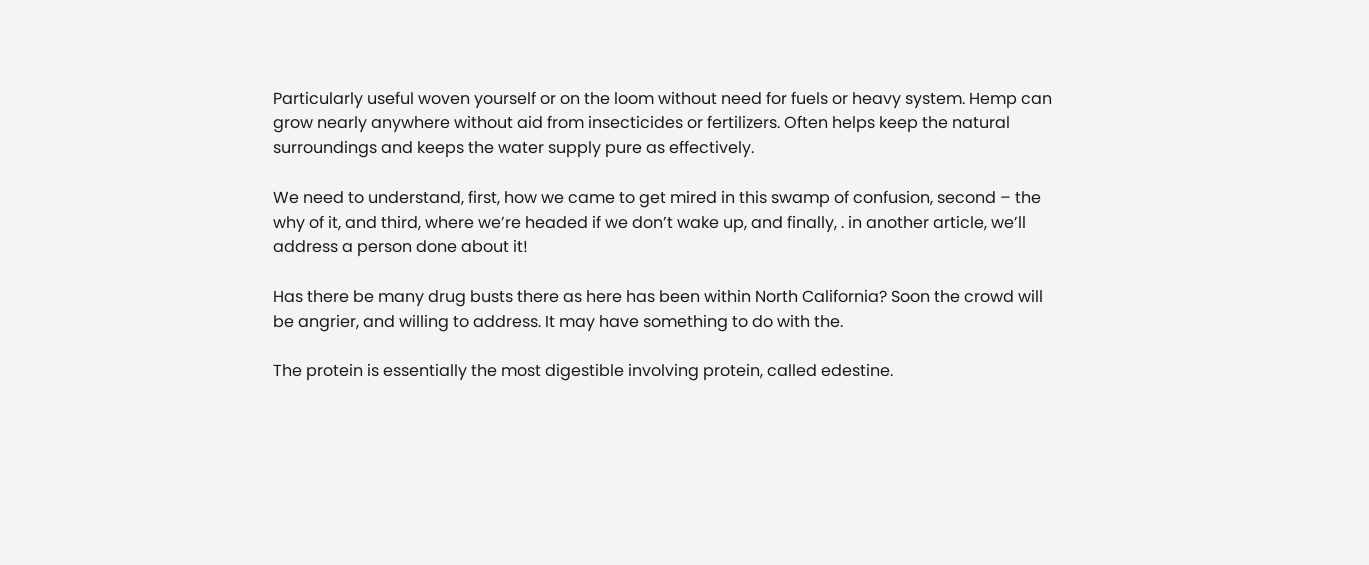Particularly useful woven yourself or on the loom without need for fuels or heavy system. Hemp can grow nearly anywhere without aid from insecticides or fertilizers. Often helps keep the natural surroundings and keeps the water supply pure as effectively.

We need to understand, first, how we came to get mired in this swamp of confusion, second – the why of it, and third, where we’re headed if we don’t wake up, and finally, . in another article, we’ll address a person done about it!

Has there be many drug busts there as here has been within North California? Soon the crowd will be angrier, and willing to address. It may have something to do with the.

The protein is essentially the most digestible involving protein, called edestine.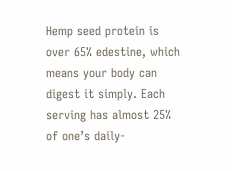Hemp seed protein is over 65% edestine, which means your body can digest it simply. Each serving has almost 25% of one’s daily-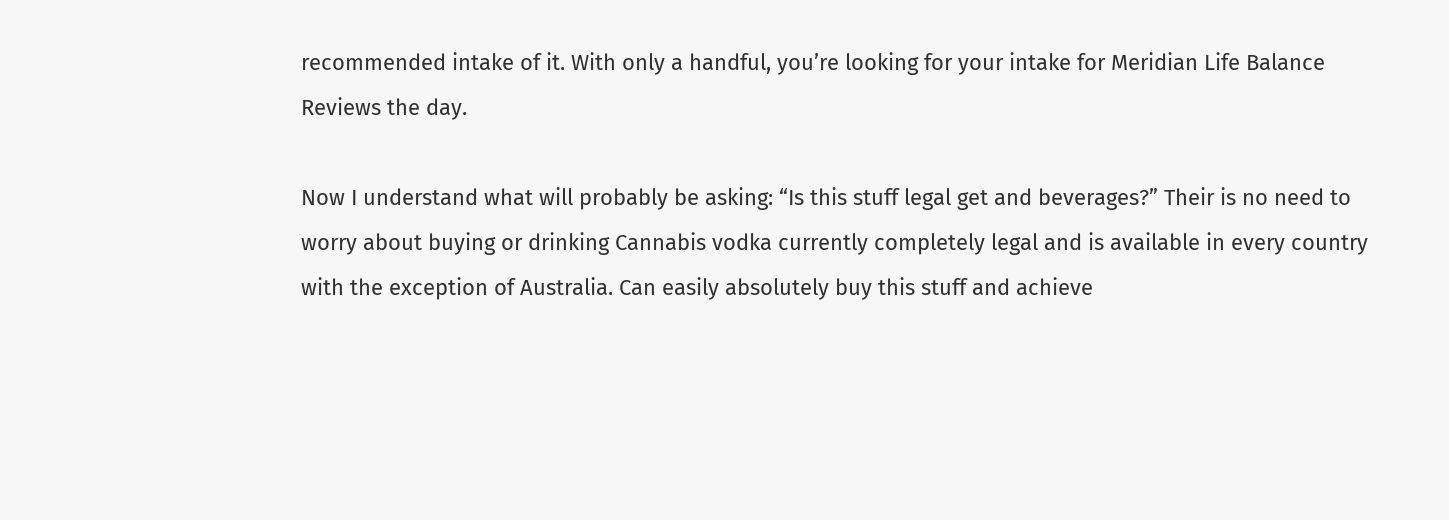recommended intake of it. With only a handful, you’re looking for your intake for Meridian Life Balance Reviews the day.

Now I understand what will probably be asking: “Is this stuff legal get and beverages?” Their is no need to worry about buying or drinking Cannabis vodka currently completely legal and is available in every country with the exception of Australia. Can easily absolutely buy this stuff and achieve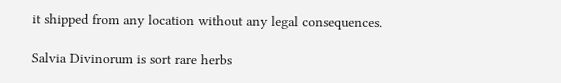it shipped from any location without any legal consequences.

Salvia Divinorum is sort rare herbs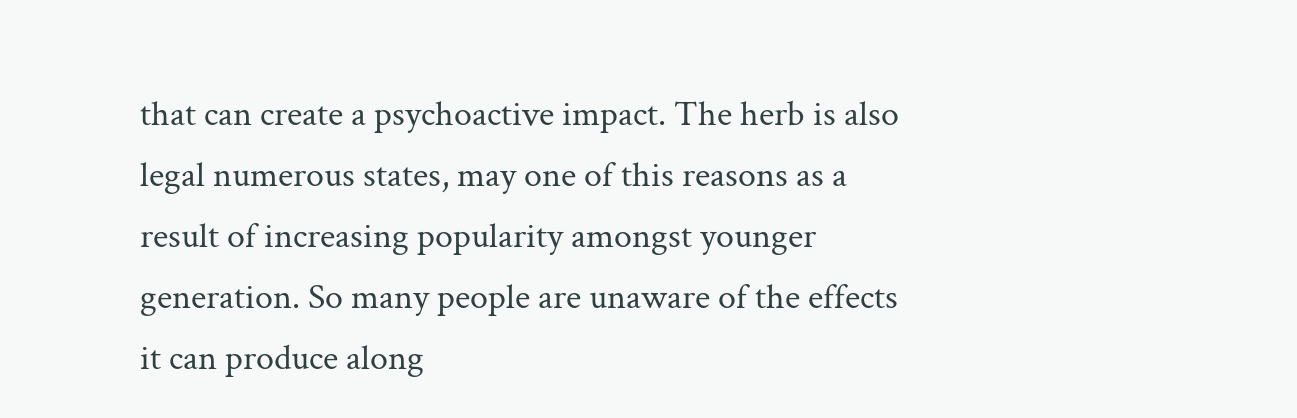that can create a psychoactive impact. The herb is also legal numerous states, may one of this reasons as a result of increasing popularity amongst younger generation. So many people are unaware of the effects it can produce along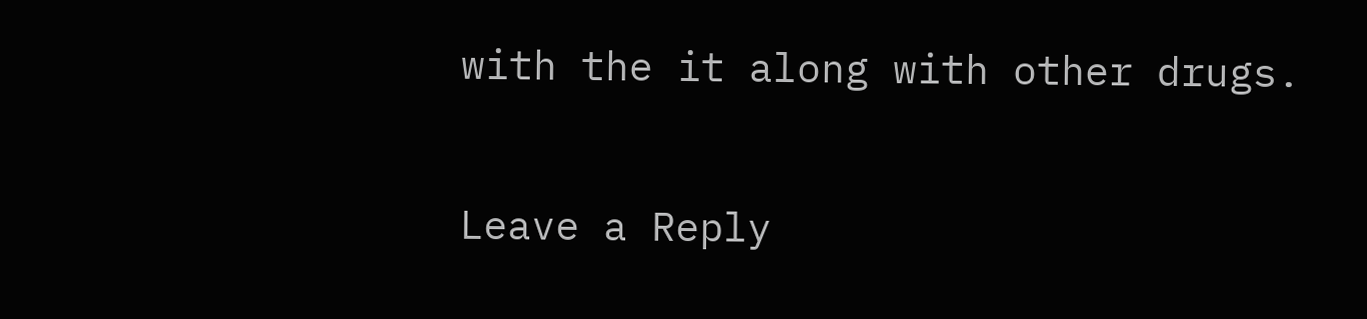with the it along with other drugs.

Leave a Reply